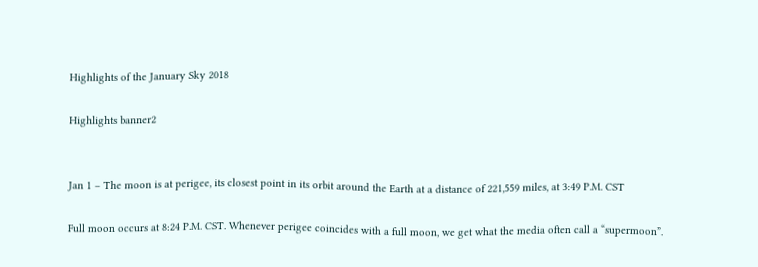Highlights of the January Sky 2018

Highlights banner2


Jan 1 – The moon is at perigee, its closest point in its orbit around the Earth at a distance of 221,559 miles, at 3:49 P.M. CST

Full moon occurs at 8:24 P.M. CST. Whenever perigee coincides with a full moon, we get what the media often call a “supermoon”.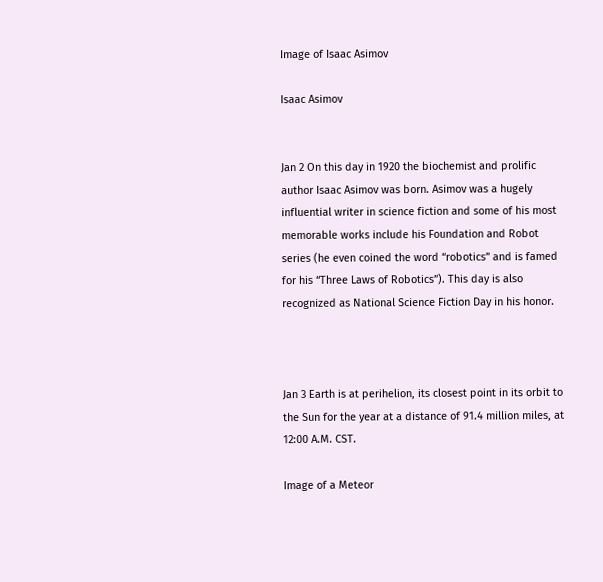Image of Isaac Asimov

Isaac Asimov


Jan 2 On this day in 1920 the biochemist and prolific author Isaac Asimov was born. Asimov was a hugely influential writer in science fiction and some of his most memorable works include his Foundation and Robot series (he even coined the word “robotics” and is famed for his “Three Laws of Robotics”). This day is also recognized as National Science Fiction Day in his honor.



Jan 3 Earth is at perihelion, its closest point in its orbit to the Sun for the year at a distance of 91.4 million miles, at 12:00 A.M. CST.

Image of a Meteor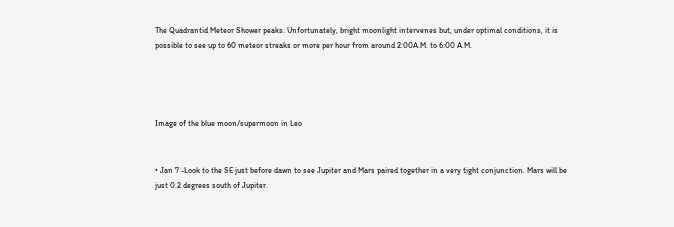The Quadrantid Meteor Shower peaks. Unfortunately, bright moonlight intervenes but, under optimal conditions, it is possible to see up to 60 meteor streaks or more per hour from around 2:00A.M. to 6:00 A.M.




Image of the blue moon/supermoon in Leo


• Jan 7 -Look to the SE just before dawn to see Jupiter and Mars paired together in a very tight conjunction. Mars will be just 0.2 degrees south of Jupiter.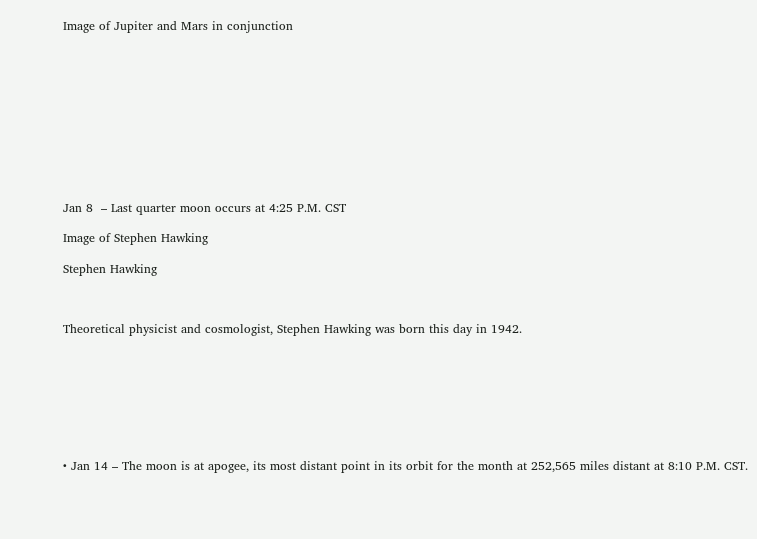Image of Jupiter and Mars in conjunction











Jan 8  – Last quarter moon occurs at 4:25 P.M. CST

Image of Stephen Hawking

Stephen Hawking



Theoretical physicist and cosmologist, Stephen Hawking was born this day in 1942.








• Jan 14 – The moon is at apogee, its most distant point in its orbit for the month at 252,565 miles distant at 8:10 P.M. CST.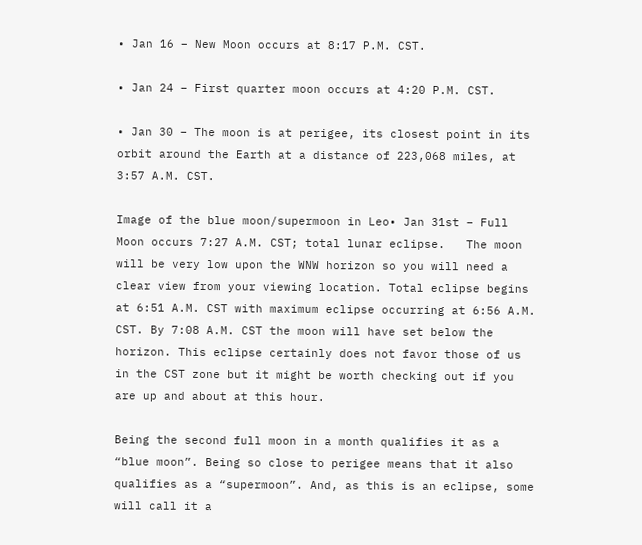• Jan 16 – New Moon occurs at 8:17 P.M. CST.

• Jan 24 – First quarter moon occurs at 4:20 P.M. CST.

• Jan 30 – The moon is at perigee, its closest point in its orbit around the Earth at a distance of 223,068 miles, at 3:57 A.M. CST.

Image of the blue moon/supermoon in Leo• Jan 31st – Full Moon occurs 7:27 A.M. CST; total lunar eclipse.   The moon will be very low upon the WNW horizon so you will need a clear view from your viewing location. Total eclipse begins at 6:51 A.M. CST with maximum eclipse occurring at 6:56 A.M. CST. By 7:08 A.M. CST the moon will have set below the horizon. This eclipse certainly does not favor those of us in the CST zone but it might be worth checking out if you are up and about at this hour.

Being the second full moon in a month qualifies it as a “blue moon”. Being so close to perigee means that it also qualifies as a “supermoon”. And, as this is an eclipse, some will call it a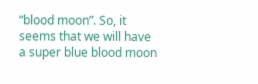“blood moon”. So, it seems that we will have a super blue blood moon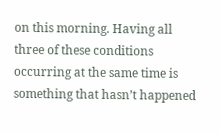on this morning. Having all three of these conditions occurring at the same time is something that hasn’t happened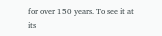for over 150 years. To see it at its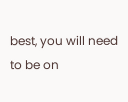best, you will need to be on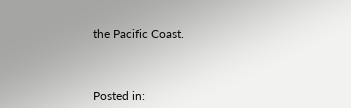the Pacific Coast.



Posted in: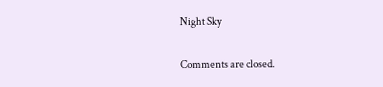Night Sky

Comments are closed.